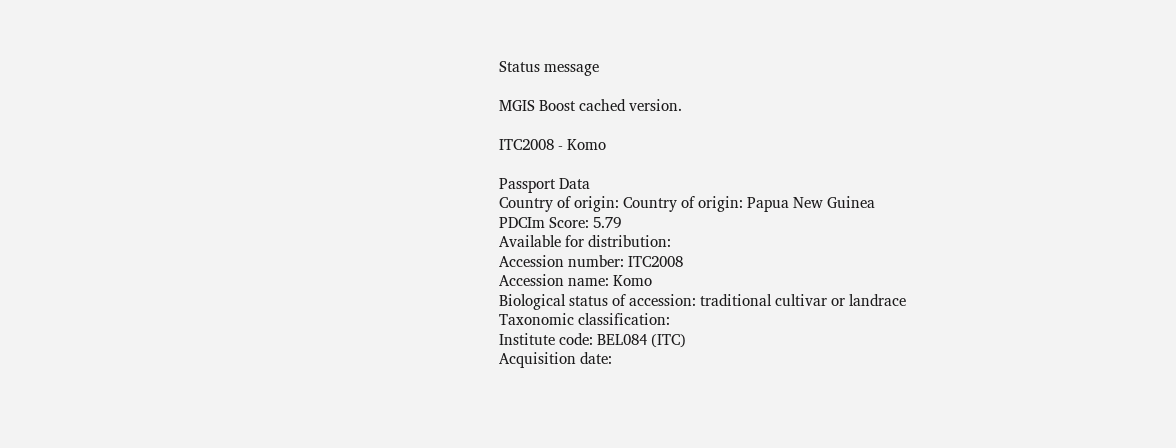Status message

MGIS Boost cached version.

ITC2008 - Komo

Passport Data
Country of origin: Country of origin: Papua New Guinea
PDCIm Score: 5.79
Available for distribution:
Accession number: ITC2008
Accession name: Komo
Biological status of accession: traditional cultivar or landrace
Taxonomic classification:
Institute code: BEL084 (ITC)
Acquisition date: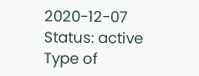2020-12-07
Status: active
Type of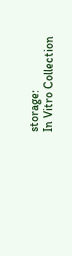storage:
In Vitro Collection